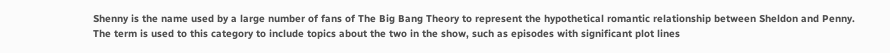Shenny is the name used by a large number of fans of The Big Bang Theory to represent the hypothetical romantic relationship between Sheldon and Penny. The term is used to this category to include topics about the two in the show, such as episodes with significant plot lines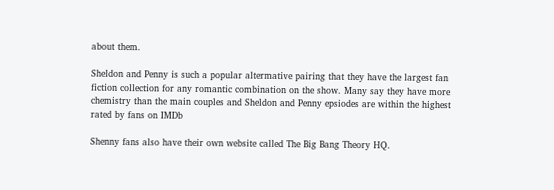about them.

Sheldon and Penny is such a popular altermative pairing that they have the largest fan fiction collection for any romantic combination on the show. Many say they have more chemistry than the main couples and Sheldon and Penny epsiodes are within the highest rated by fans on IMDb

Shenny fans also have their own website called The Big Bang Theory HQ.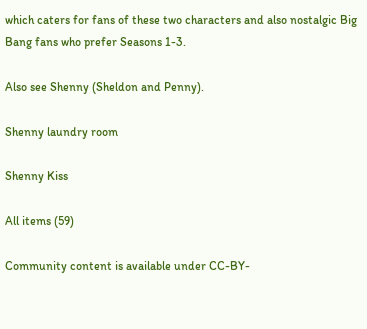which caters for fans of these two characters and also nostalgic Big Bang fans who prefer Seasons 1-3.

Also see Shenny (Sheldon and Penny).

Shenny laundry room

Shenny Kiss

All items (59)

Community content is available under CC-BY-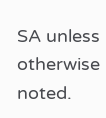SA unless otherwise noted.